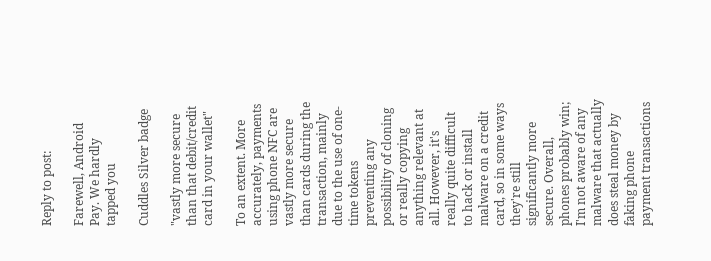Reply to post:

Farewell, Android Pay. We hardly tapped you

Cuddles Silver badge

"vastly more secure than that debit/credit card in your wallet"

To an extent. More accurately, payments using phone NFC are vastly more secure than cards during the transaction, mainly due to the use of one-time tokens preventing any possibility of cloning or really copying anything relevant at all. However, it's really quite difficult to hack or install malware on a credit card, so in some ways they're still significantly more secure. Overall, phones probably win; I'm not aware of any malware that actually does steal money by faking phone payment transactions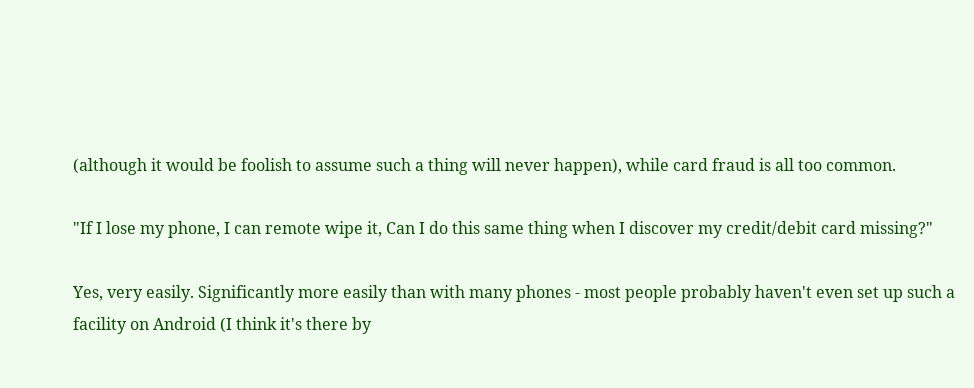(although it would be foolish to assume such a thing will never happen), while card fraud is all too common.

"If I lose my phone, I can remote wipe it, Can I do this same thing when I discover my credit/debit card missing?"

Yes, very easily. Significantly more easily than with many phones - most people probably haven't even set up such a facility on Android (I think it's there by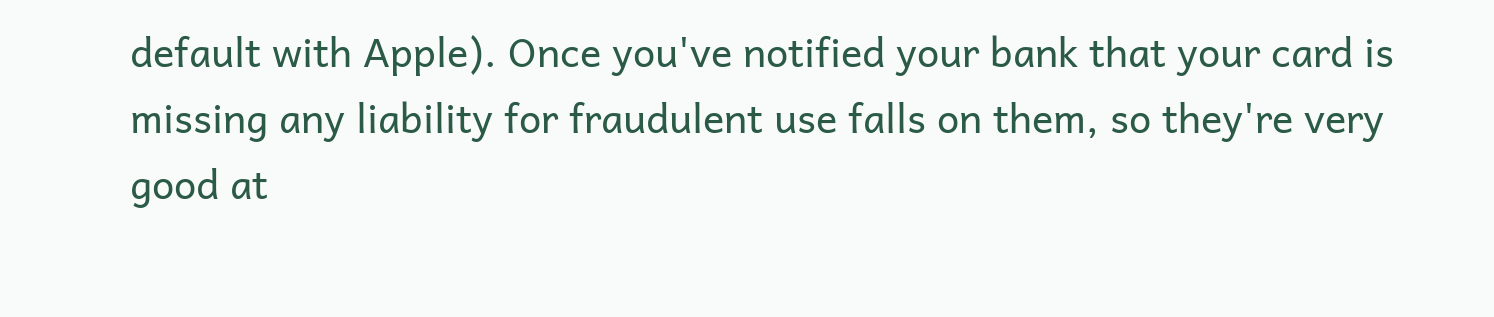default with Apple). Once you've notified your bank that your card is missing any liability for fraudulent use falls on them, so they're very good at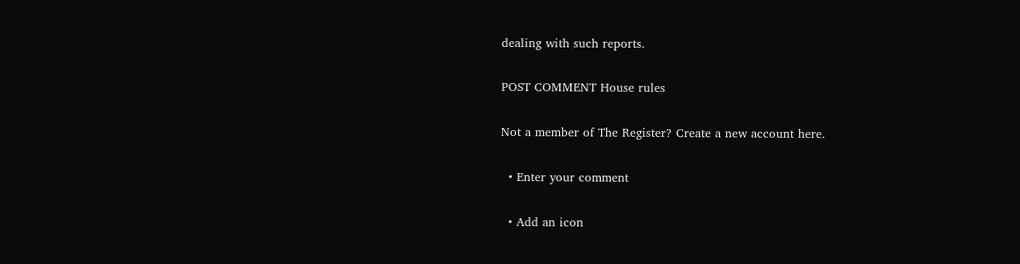dealing with such reports.

POST COMMENT House rules

Not a member of The Register? Create a new account here.

  • Enter your comment

  • Add an icon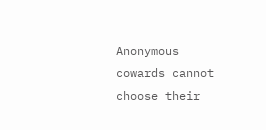Anonymous cowards cannot choose their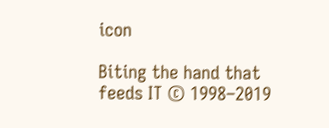icon

Biting the hand that feeds IT © 1998–2019